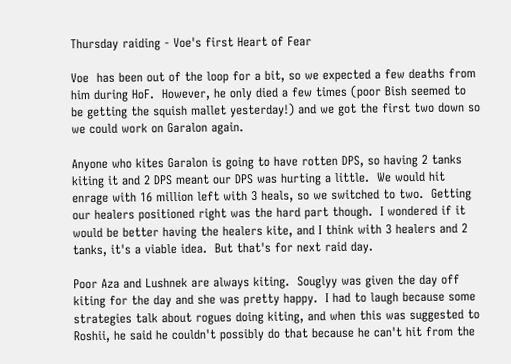Thursday raiding - Voe's first Heart of Fear

Voe  has been out of the loop for a bit, so we expected a few deaths from him during HoF.  However, he only died a few times (poor Bish seemed to be getting the squish mallet yesterday!) and we got the first two down so we could work on Garalon again.

Anyone who kites Garalon is going to have rotten DPS, so having 2 tanks kiting it and 2 DPS meant our DPS was hurting a little.  We would hit enrage with 16 million left with 3 heals, so we switched to two.  Getting our healers positioned right was the hard part though.  I wondered if it would be better having the healers kite, and I think with 3 healers and 2 tanks, it's a viable idea.  But that's for next raid day.

Poor Aza and Lushnek are always kiting.  Souglyy was given the day off kiting for the day and she was pretty happy.  I had to laugh because some strategies talk about rogues doing kiting, and when this was suggested to Roshii, he said he couldn't possibly do that because he can't hit from the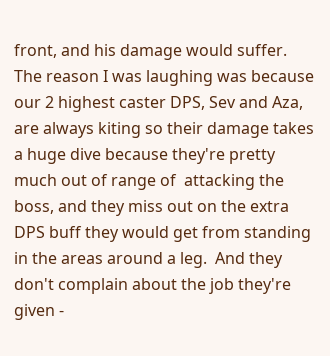front, and his damage would suffer.  The reason I was laughing was because our 2 highest caster DPS, Sev and Aza, are always kiting so their damage takes a huge dive because they're pretty much out of range of  attacking the boss, and they miss out on the extra DPS buff they would get from standing in the areas around a leg.  And they don't complain about the job they're given -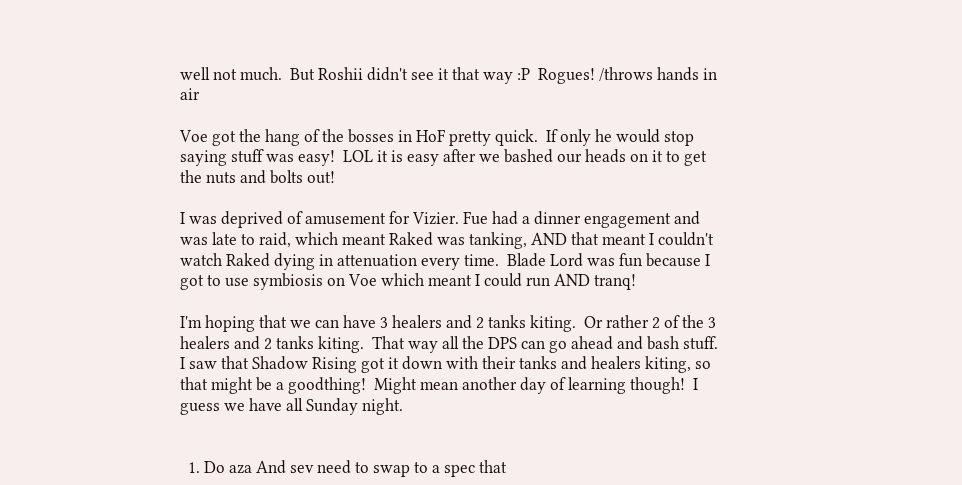well not much.  But Roshii didn't see it that way :P  Rogues! /throws hands in air

Voe got the hang of the bosses in HoF pretty quick.  If only he would stop saying stuff was easy!  LOL it is easy after we bashed our heads on it to get the nuts and bolts out!

I was deprived of amusement for Vizier. Fue had a dinner engagement and was late to raid, which meant Raked was tanking, AND that meant I couldn't watch Raked dying in attenuation every time.  Blade Lord was fun because I got to use symbiosis on Voe which meant I could run AND tranq!

I'm hoping that we can have 3 healers and 2 tanks kiting.  Or rather 2 of the 3 healers and 2 tanks kiting.  That way all the DPS can go ahead and bash stuff.  I saw that Shadow Rising got it down with their tanks and healers kiting, so that might be a goodthing!  Might mean another day of learning though!  I guess we have all Sunday night.


  1. Do aza And sev need to swap to a spec that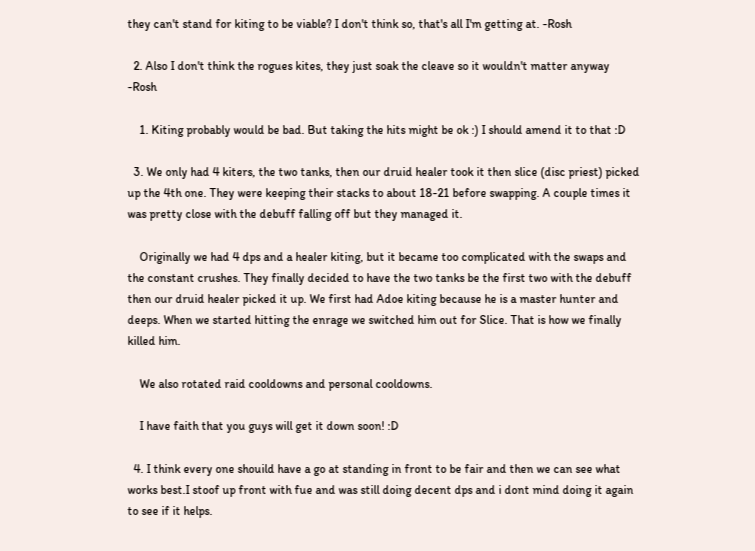they can't stand for kiting to be viable? I don't think so, that's all I'm getting at. -Rosh

  2. Also I don't think the rogues kites, they just soak the cleave so it wouldn't matter anyway -Rosh

    1. Kiting probably would be bad. But taking the hits might be ok :) I should amend it to that :D

  3. We only had 4 kiters, the two tanks, then our druid healer took it then slice (disc priest) picked up the 4th one. They were keeping their stacks to about 18-21 before swapping. A couple times it was pretty close with the debuff falling off but they managed it.

    Originally we had 4 dps and a healer kiting, but it became too complicated with the swaps and the constant crushes. They finally decided to have the two tanks be the first two with the debuff then our druid healer picked it up. We first had Adoe kiting because he is a master hunter and deeps. When we started hitting the enrage we switched him out for Slice. That is how we finally killed him.

    We also rotated raid cooldowns and personal cooldowns.

    I have faith that you guys will get it down soon! :D

  4. I think every one shouild have a go at standing in front to be fair and then we can see what works best.I stoof up front with fue and was still doing decent dps and i dont mind doing it again to see if it helps.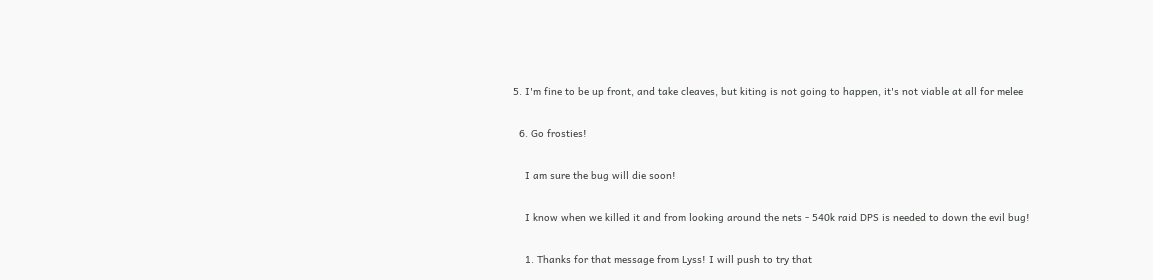5. I'm fine to be up front, and take cleaves, but kiting is not going to happen, it's not viable at all for melee

  6. Go frosties!

    I am sure the bug will die soon!

    I know when we killed it and from looking around the nets - 540k raid DPS is needed to down the evil bug!

    1. Thanks for that message from Lyss! I will push to try that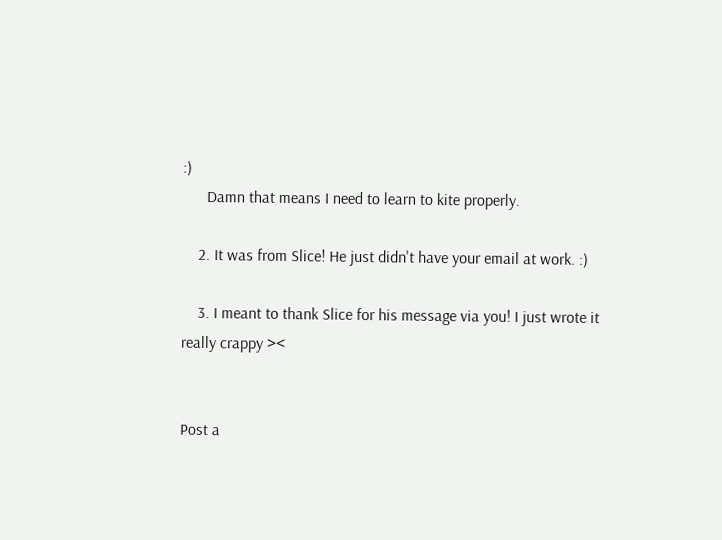:)
      Damn that means I need to learn to kite properly.

    2. It was from Slice! He just didn't have your email at work. :)

    3. I meant to thank Slice for his message via you! I just wrote it really crappy ><


Post a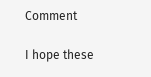Comment

I hope these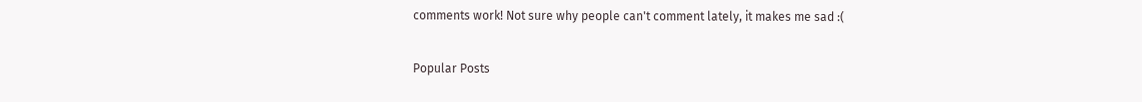comments work! Not sure why people can't comment lately, it makes me sad :(

Popular Posts